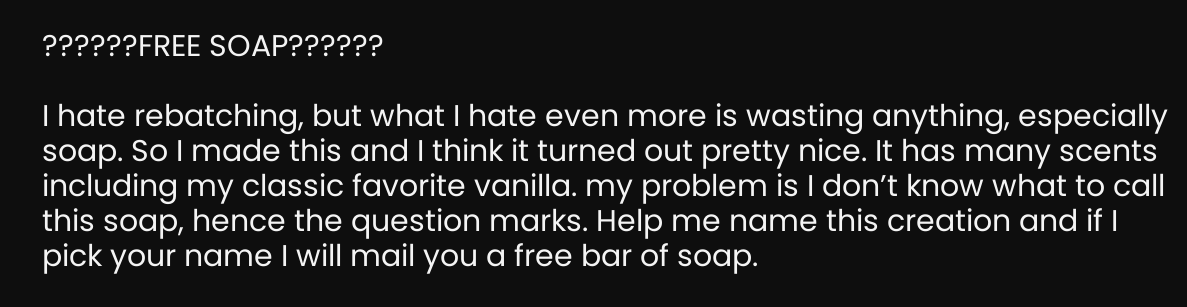??????FREE SOAP??????

I hate rebatching, but what I hate even more is wasting anything, especially soap. So I made this and I think it turned out pretty nice. It has many scents including my classic favorite vanilla. my problem is I don’t know what to call this soap, hence the question marks. Help me name this creation and if I pick your name I will mail you a free bar of soap.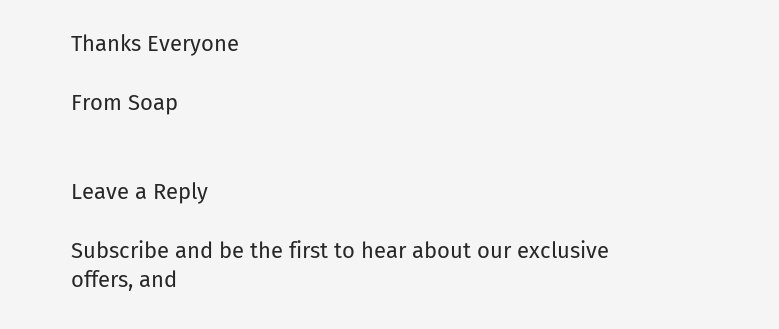Thanks Everyone

From Soap


Leave a Reply

Subscribe and be the first to hear about our exclusive offers, and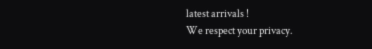latest arrivals !
We respect your privacy.